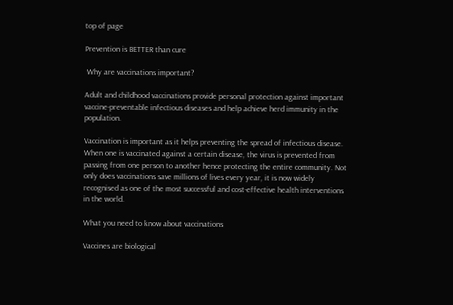top of page

Prevention is BETTER than cure

 Why are vaccinations important?

Adult and childhood vaccinations provide personal protection against important vaccine-preventable infectious diseases and help achieve herd immunity in the population.

Vaccination is important as it helps preventing the spread of infectious disease. When one is vaccinated against a certain disease, the virus is prevented from passing from one person to another hence protecting the entire community. Not only does vaccinations save millions of lives every year, it is now widely recognised as one of the most successful and cost-effective health interventions in the world.

What you need to know about vaccinations

Vaccines are biological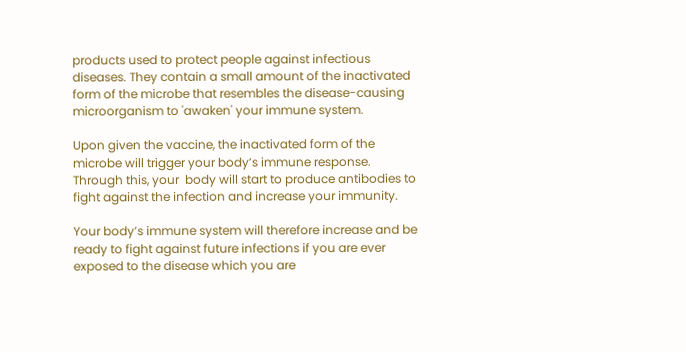products used to protect people against infectious diseases. They contain a small amount of the inactivated form of the microbe that resembles the disease-causing microorganism to 'awaken' your immune system.

Upon given the vaccine, the inactivated form of the microbe will trigger your body’s immune response. Through this, your  body will start to produce antibodies to fight against the infection and increase your immunity.

Your body’s immune system will therefore increase and be ready to fight against future infections if you are ever exposed to the disease which you are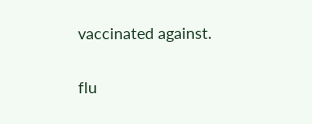vaccinated against.

flu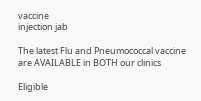vaccine
injection jab

The latest Flu and Pneumococcal vaccine are AVAILABLE in BOTH our clinics

Eligible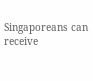Singaporeans can receive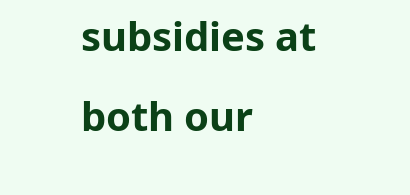subsidies at both our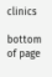clinics

bottom of page